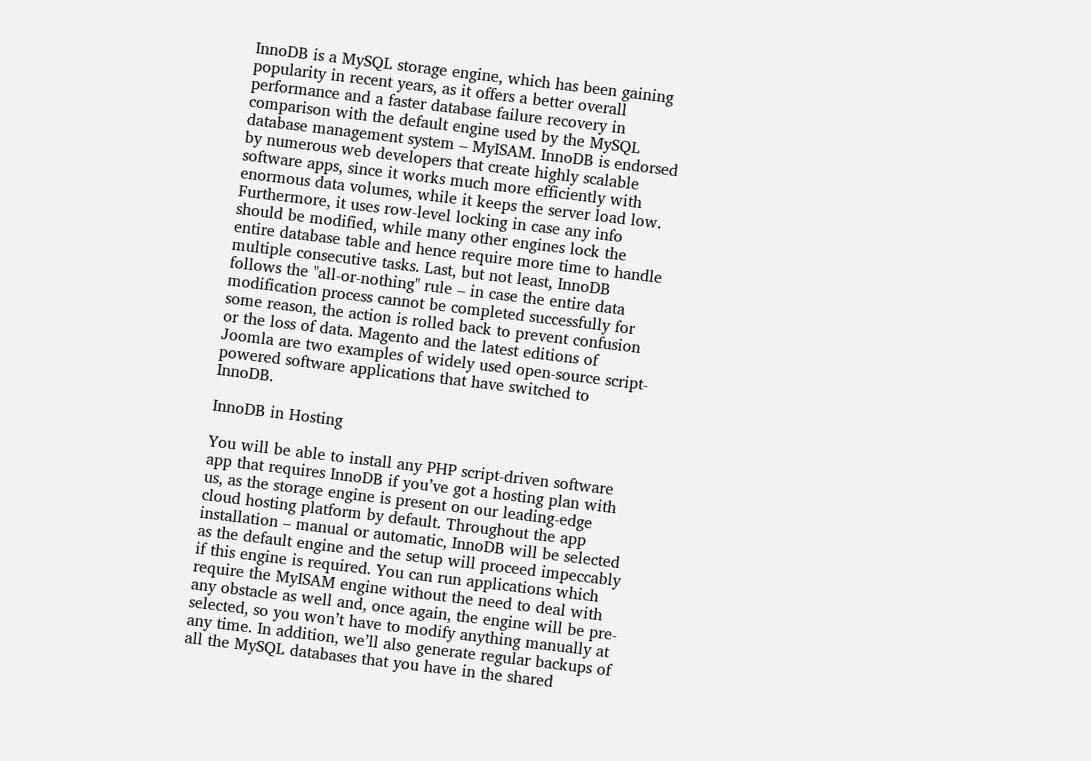InnoDB is a MySQL storage engine, which has been gaining popularity in recent years, as it offers a better overall performance and a faster database failure recovery in comparison with the default engine used by the MySQL database management system – MyISAM. InnoDB is endorsed by numerous web developers that create highly scalable software apps, since it works much more efficiently with enormous data volumes, while it keeps the server load low. Furthermore, it uses row-level locking in case any info should be modified, while many other engines lock the entire database table and hence require more time to handle multiple consecutive tasks. Last, but not least, InnoDB follows the "all-or-nothing" rule – in case the entire data modification process cannot be completed successfully for some reason, the action is rolled back to prevent confusion or the loss of data. Magento and the latest editions of Joomla are two examples of widely used open-source script-powered software applications that have switched to InnoDB.

InnoDB in Hosting

You will be able to install any PHP script-driven software app that requires InnoDB if you’ve got a hosting plan with us, as the storage engine is present on our leading-edge cloud hosting platform by default. Throughout the app installation – manual or automatic, InnoDB will be selected as the default engine and the setup will proceed impeccably if this engine is required. You can run applications which require the MyISAM engine without the need to deal with any obstacle as well and, once again, the engine will be pre-selected, so you won’t have to modify anything manually at any time. In addition, we’ll also generate regular backups of all the MySQL databases that you have in the shared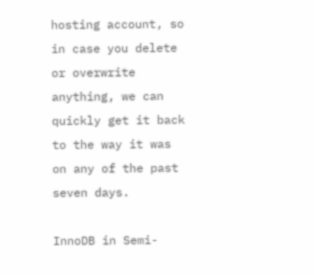hosting account, so in case you delete or overwrite anything, we can quickly get it back to the way it was on any of the past seven days.

InnoDB in Semi-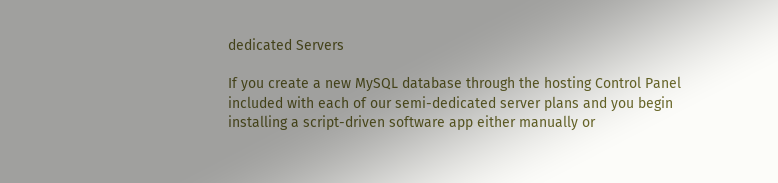dedicated Servers

If you create a new MySQL database through the hosting Control Panel included with each of our semi-dedicated server plans and you begin installing a script-driven software app either manually or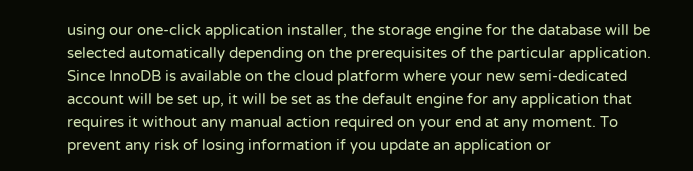using our one-click application installer, the storage engine for the database will be selected automatically depending on the prerequisites of the particular application. Since InnoDB is available on the cloud platform where your new semi-dedicated account will be set up, it will be set as the default engine for any application that requires it without any manual action required on your end at any moment. To prevent any risk of losing information if you update an application or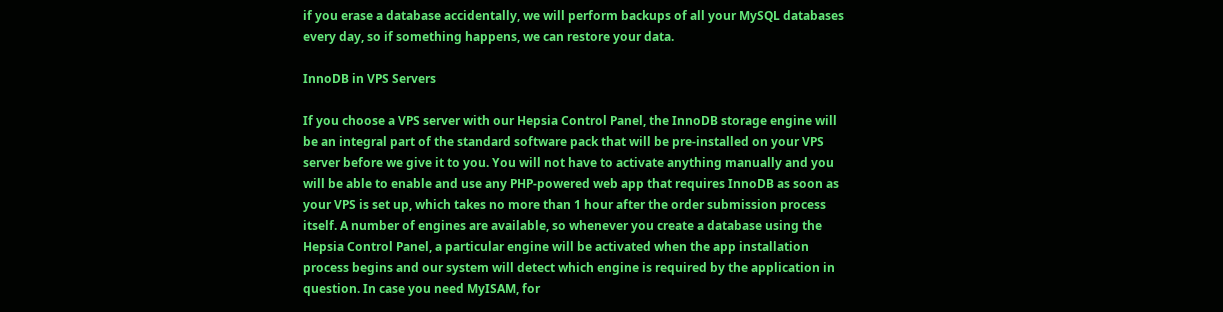if you erase a database accidentally, we will perform backups of all your MySQL databases every day, so if something happens, we can restore your data.

InnoDB in VPS Servers

If you choose a VPS server with our Hepsia Control Panel, the InnoDB storage engine will be an integral part of the standard software pack that will be pre-installed on your VPS server before we give it to you. You will not have to activate anything manually and you will be able to enable and use any PHP-powered web app that requires InnoDB as soon as your VPS is set up, which takes no more than 1 hour after the order submission process itself. A number of engines are available, so whenever you create a database using the Hepsia Control Panel, a particular engine will be activated when the app installation process begins and our system will detect which engine is required by the application in question. In case you need MyISAM, for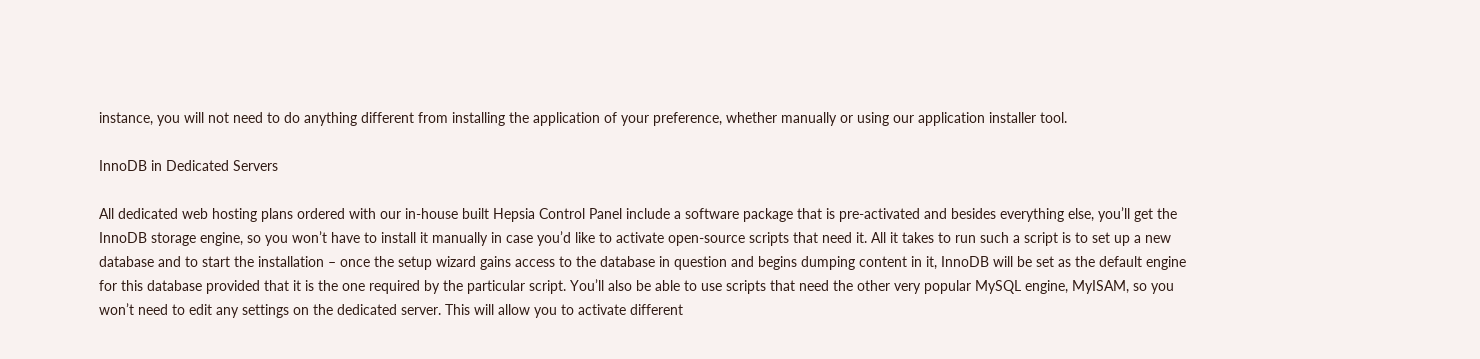instance, you will not need to do anything different from installing the application of your preference, whether manually or using our application installer tool.

InnoDB in Dedicated Servers

All dedicated web hosting plans ordered with our in-house built Hepsia Control Panel include a software package that is pre-activated and besides everything else, you’ll get the InnoDB storage engine, so you won’t have to install it manually in case you’d like to activate open-source scripts that need it. All it takes to run such a script is to set up a new database and to start the installation – once the setup wizard gains access to the database in question and begins dumping content in it, InnoDB will be set as the default engine for this database provided that it is the one required by the particular script. You’ll also be able to use scripts that need the other very popular MySQL engine, MyISAM, so you won’t need to edit any settings on the dedicated server. This will allow you to activate different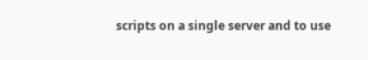scripts on a single server and to use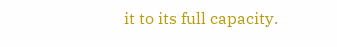it to its full capacity.